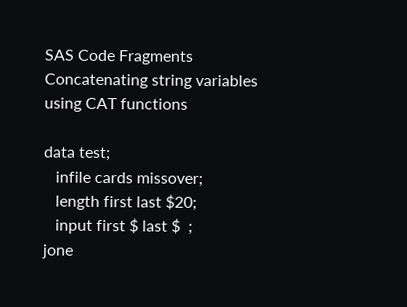SAS Code Fragments
Concatenating string variables using CAT functions

data test;
   infile cards missover;
   length first last $20;
   input first $ last $  ;
jone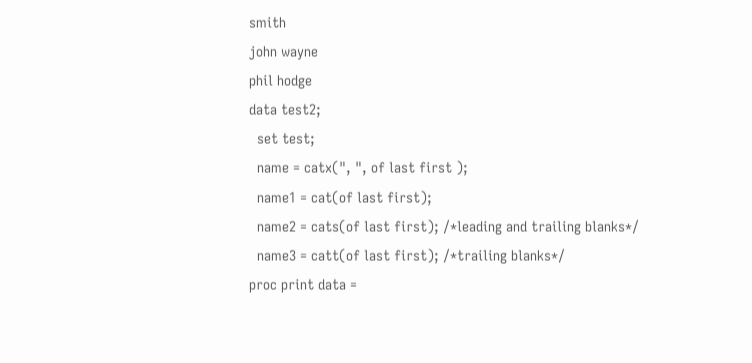smith
john wayne
phil hodge
data test2;
  set test;
  name = catx(", ", of last first );
  name1 = cat(of last first);
  name2 = cats(of last first); /*leading and trailing blanks*/
  name3 = catt(of last first); /*trailing blanks*/
proc print data =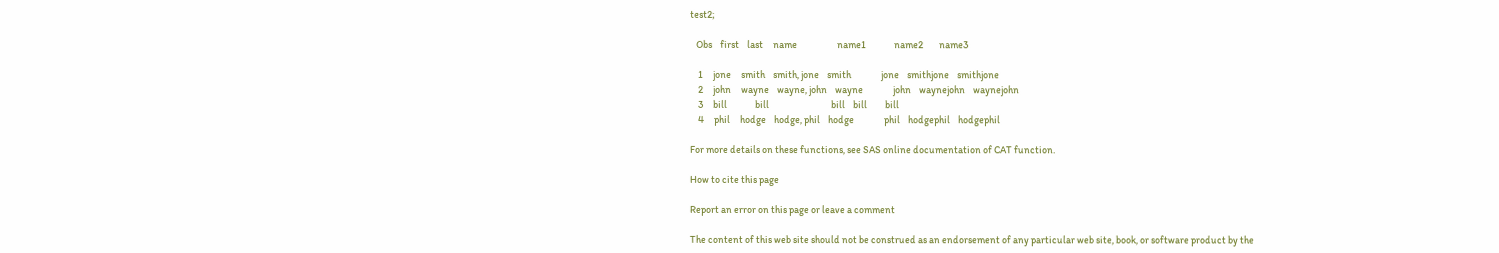test2;

   Obs    first    last     name                    name1              name2        name3

    1     jone     smith    smith, jone    smith               jone    smithjone    smithjone
    2     john     wayne    wayne, john    wayne               john    waynejohn    waynejohn
    3     bill              bill                               bill    bill         bill
    4     phil     hodge    hodge, phil    hodge               phil    hodgephil    hodgephil

For more details on these functions, see SAS online documentation of CAT function.

How to cite this page

Report an error on this page or leave a comment

The content of this web site should not be construed as an endorsement of any particular web site, book, or software product by the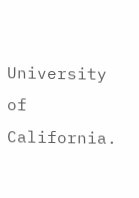University of California.